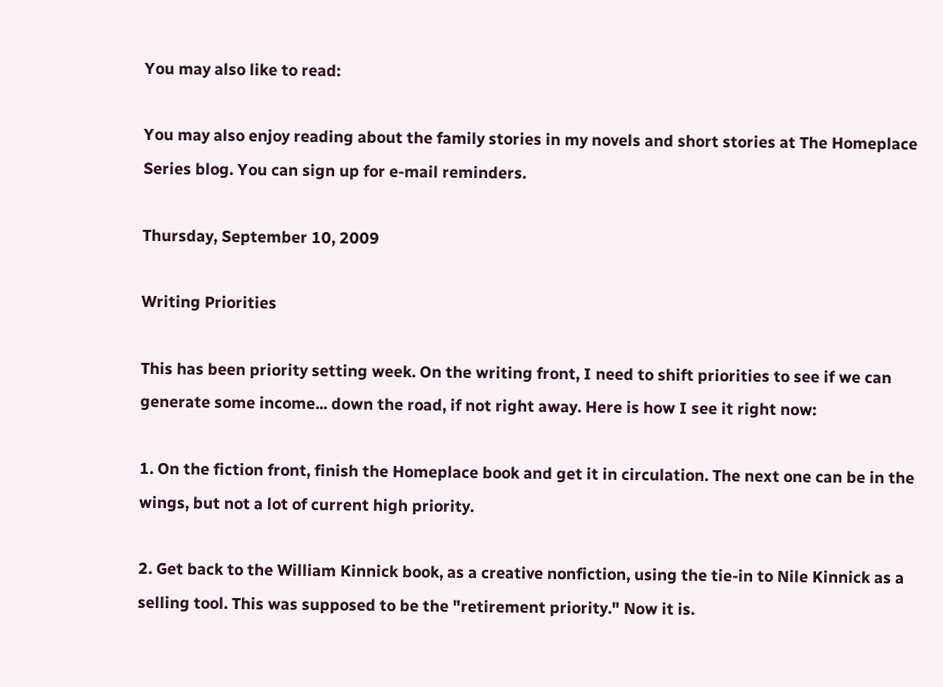You may also like to read:

You may also enjoy reading about the family stories in my novels and short stories at The Homeplace Series blog. You can sign up for e-mail reminders.

Thursday, September 10, 2009

Writing Priorities

This has been priority setting week. On the writing front, I need to shift priorities to see if we can generate some income... down the road, if not right away. Here is how I see it right now:

1. On the fiction front, finish the Homeplace book and get it in circulation. The next one can be in the wings, but not a lot of current high priority.

2. Get back to the William Kinnick book, as a creative nonfiction, using the tie-in to Nile Kinnick as a selling tool. This was supposed to be the "retirement priority." Now it is.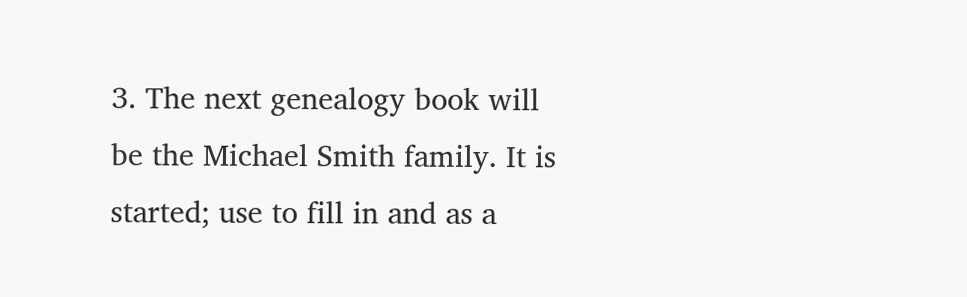3. The next genealogy book will be the Michael Smith family. It is started; use to fill in and as a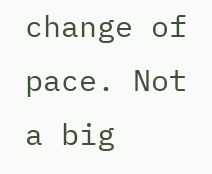change of pace. Not a big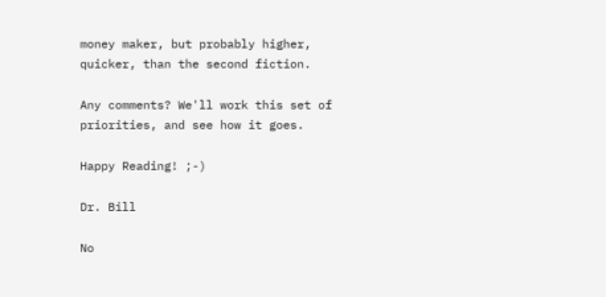money maker, but probably higher, quicker, than the second fiction.

Any comments? We'll work this set of priorities, and see how it goes.

Happy Reading! ;-)

Dr. Bill

No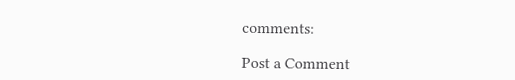comments:

Post a Comment